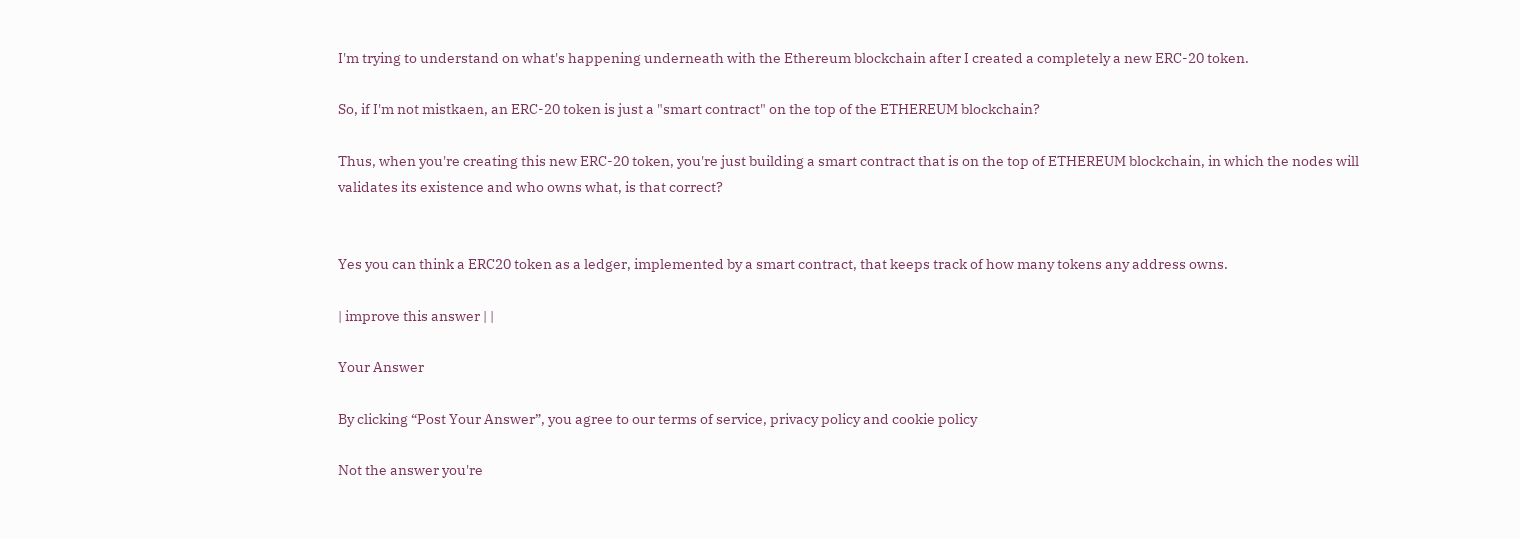I'm trying to understand on what's happening underneath with the Ethereum blockchain after I created a completely a new ERC-20 token.

So, if I'm not mistkaen, an ERC-20 token is just a "smart contract" on the top of the ETHEREUM blockchain?

Thus, when you're creating this new ERC-20 token, you're just building a smart contract that is on the top of ETHEREUM blockchain, in which the nodes will validates its existence and who owns what, is that correct?


Yes you can think a ERC20 token as a ledger, implemented by a smart contract, that keeps track of how many tokens any address owns.

| improve this answer | |

Your Answer

By clicking “Post Your Answer”, you agree to our terms of service, privacy policy and cookie policy

Not the answer you're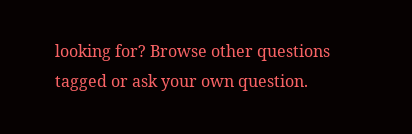looking for? Browse other questions tagged or ask your own question.